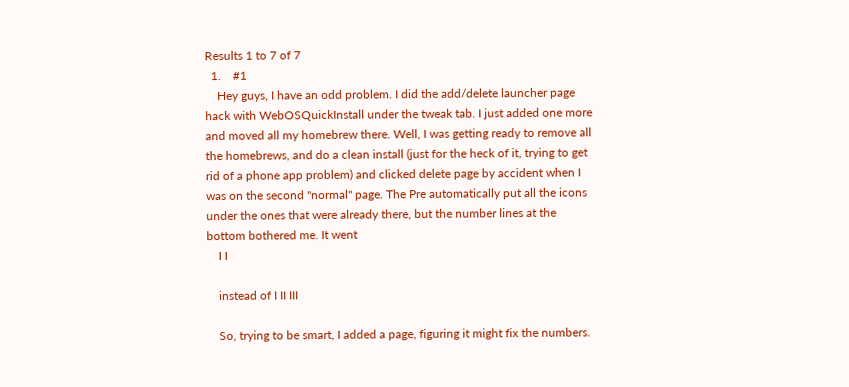Results 1 to 7 of 7
  1.    #1
    Hey guys, I have an odd problem. I did the add/delete launcher page hack with WebOSQuickInstall under the tweak tab. I just added one more and moved all my homebrew there. Well, I was getting ready to remove all the homebrews, and do a clean install (just for the heck of it, trying to get rid of a phone app problem) and clicked delete page by accident when I was on the second "normal" page. The Pre automatically put all the icons under the ones that were already there, but the number lines at the bottom bothered me. It went
    I I

    instead of I II III

    So, trying to be smart, I added a page, figuring it might fix the numbers.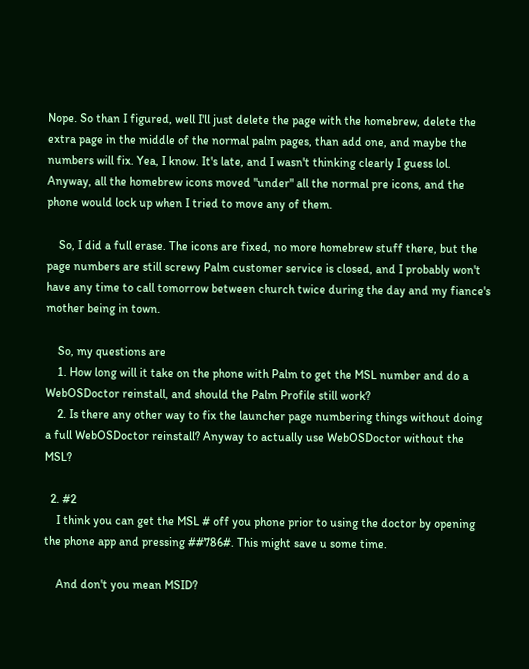Nope. So than I figured, well I'll just delete the page with the homebrew, delete the extra page in the middle of the normal palm pages, than add one, and maybe the numbers will fix. Yea, I know. It's late, and I wasn't thinking clearly I guess lol. Anyway, all the homebrew icons moved "under" all the normal pre icons, and the phone would lock up when I tried to move any of them.

    So, I did a full erase. The icons are fixed, no more homebrew stuff there, but the page numbers are still screwy Palm customer service is closed, and I probably won't have any time to call tomorrow between church twice during the day and my fiance's mother being in town.

    So, my questions are
    1. How long will it take on the phone with Palm to get the MSL number and do a WebOSDoctor reinstall, and should the Palm Profile still work?
    2. Is there any other way to fix the launcher page numbering things without doing a full WebOSDoctor reinstall? Anyway to actually use WebOSDoctor without the MSL?

  2. #2
    I think you can get the MSL # off you phone prior to using the doctor by opening the phone app and pressing ##786#. This might save u some time.

    And don't you mean MSID?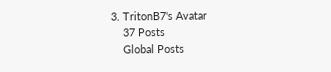3. TritonB7's Avatar
    37 Posts
    Global Posts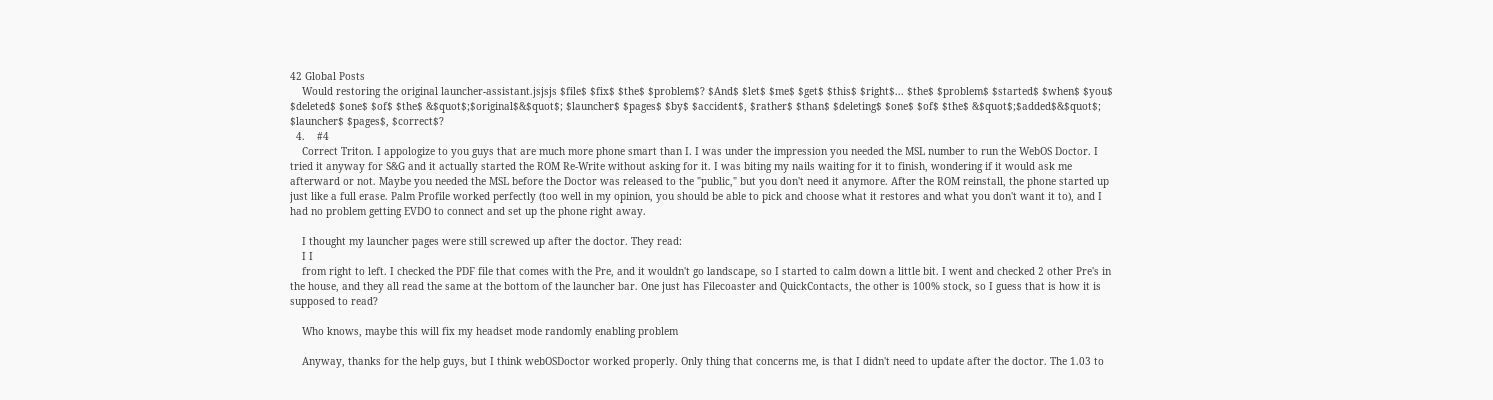42 Global Posts
    Would restoring the original launcher-assistant.jsjsjs $file$ $fix$ $the$ $problem$? $And$ $let$ $me$ $get$ $this$ $right$... $the$ $problem$ $started$ $when$ $you$ $deleted$ $one$ $of$ $the$ &$quot$;$original$&$quot$; $launcher$ $pages$ $by$ $accident$, $rather$ $than$ $deleting$ $one$ $of$ $the$ &$quot$;$added$&$quot$; $launcher$ $pages$, $correct$?
  4.    #4
    Correct Triton. I appologize to you guys that are much more phone smart than I. I was under the impression you needed the MSL number to run the WebOS Doctor. I tried it anyway for S&G and it actually started the ROM Re-Write without asking for it. I was biting my nails waiting for it to finish, wondering if it would ask me afterward or not. Maybe you needed the MSL before the Doctor was released to the "public," but you don't need it anymore. After the ROM reinstall, the phone started up just like a full erase. Palm Profile worked perfectly (too well in my opinion, you should be able to pick and choose what it restores and what you don't want it to), and I had no problem getting EVDO to connect and set up the phone right away.

    I thought my launcher pages were still screwed up after the doctor. They read:
    I I
    from right to left. I checked the PDF file that comes with the Pre, and it wouldn't go landscape, so I started to calm down a little bit. I went and checked 2 other Pre's in the house, and they all read the same at the bottom of the launcher bar. One just has Filecoaster and QuickContacts, the other is 100% stock, so I guess that is how it is supposed to read?

    Who knows, maybe this will fix my headset mode randomly enabling problem

    Anyway, thanks for the help guys, but I think webOSDoctor worked properly. Only thing that concerns me, is that I didn't need to update after the doctor. The 1.03 to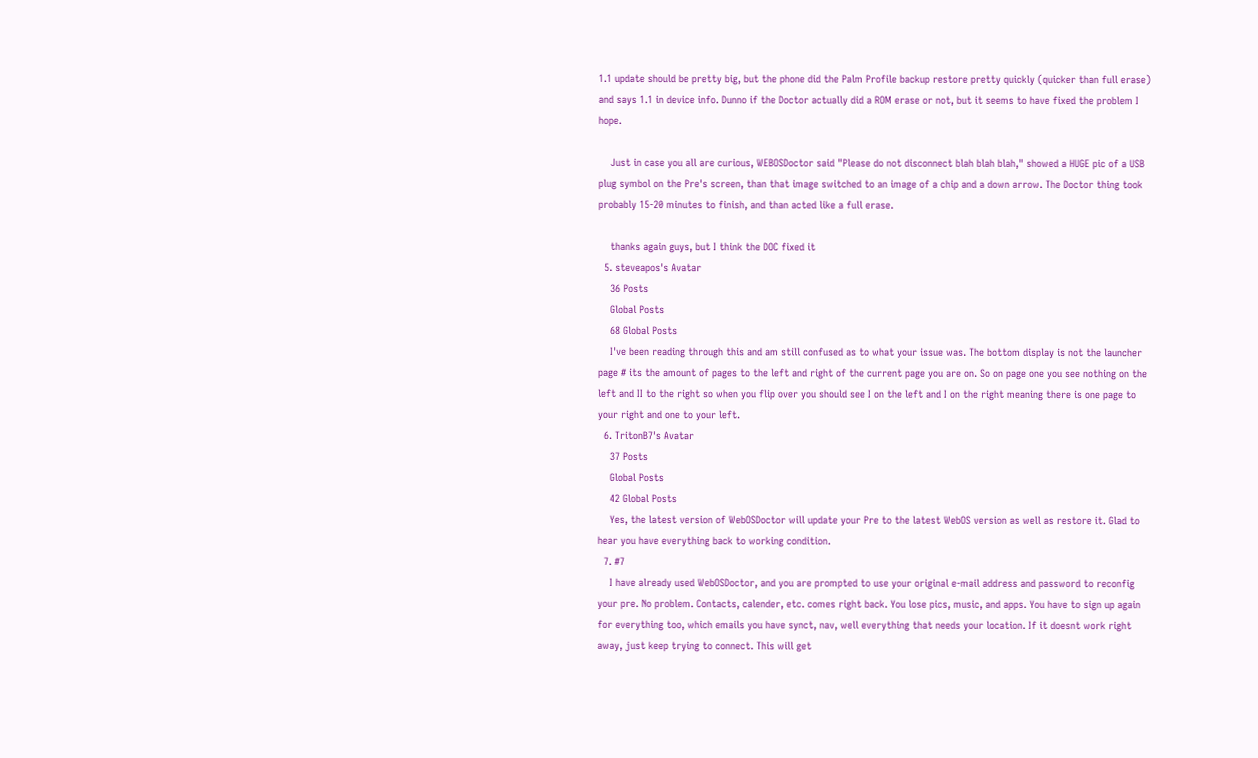1.1 update should be pretty big, but the phone did the Palm Profile backup restore pretty quickly (quicker than full erase) and says 1.1 in device info. Dunno if the Doctor actually did a ROM erase or not, but it seems to have fixed the problem I hope.

    Just in case you all are curious, WEBOSDoctor said "Please do not disconnect blah blah blah," showed a HUGE pic of a USB plug symbol on the Pre's screen, than that image switched to an image of a chip and a down arrow. The Doctor thing took probably 15-20 minutes to finish, and than acted like a full erase.

    thanks again guys, but I think the DOC fixed it
  5. steveapos's Avatar
    36 Posts
    Global Posts
    68 Global Posts
    I've been reading through this and am still confused as to what your issue was. The bottom display is not the launcher page # its the amount of pages to the left and right of the current page you are on. So on page one you see nothing on the left and II to the right so when you flip over you should see I on the left and I on the right meaning there is one page to your right and one to your left.
  6. TritonB7's Avatar
    37 Posts
    Global Posts
    42 Global Posts
    Yes, the latest version of WebOSDoctor will update your Pre to the latest WebOS version as well as restore it. Glad to hear you have everything back to working condition.
  7. #7
    I have already used WebOSDoctor, and you are prompted to use your original e-mail address and password to reconfig your pre. No problem. Contacts, calender, etc. comes right back. You lose pics, music, and apps. You have to sign up again for everything too, which emails you have synct, nav, well everything that needs your location. If it doesnt work right away, just keep trying to connect. This will get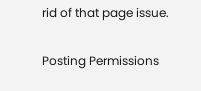rid of that page issue.

Posting Permissions